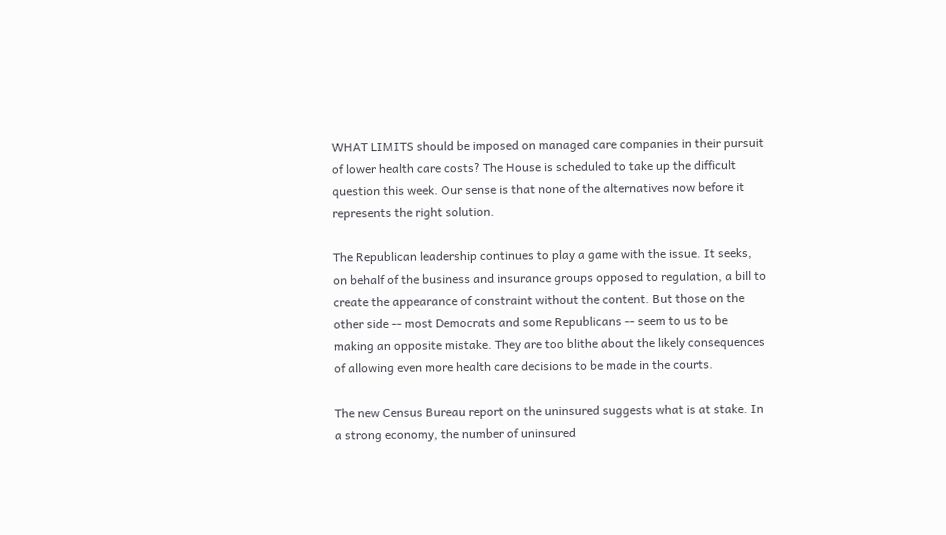WHAT LIMITS should be imposed on managed care companies in their pursuit of lower health care costs? The House is scheduled to take up the difficult question this week. Our sense is that none of the alternatives now before it represents the right solution.

The Republican leadership continues to play a game with the issue. It seeks, on behalf of the business and insurance groups opposed to regulation, a bill to create the appearance of constraint without the content. But those on the other side -- most Democrats and some Republicans -- seem to us to be making an opposite mistake. They are too blithe about the likely consequences of allowing even more health care decisions to be made in the courts.

The new Census Bureau report on the uninsured suggests what is at stake. In a strong economy, the number of uninsured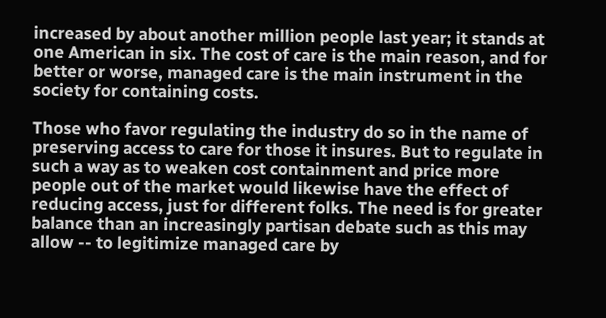increased by about another million people last year; it stands at one American in six. The cost of care is the main reason, and for better or worse, managed care is the main instrument in the society for containing costs.

Those who favor regulating the industry do so in the name of preserving access to care for those it insures. But to regulate in such a way as to weaken cost containment and price more people out of the market would likewise have the effect of reducing access, just for different folks. The need is for greater balance than an increasingly partisan debate such as this may allow -- to legitimize managed care by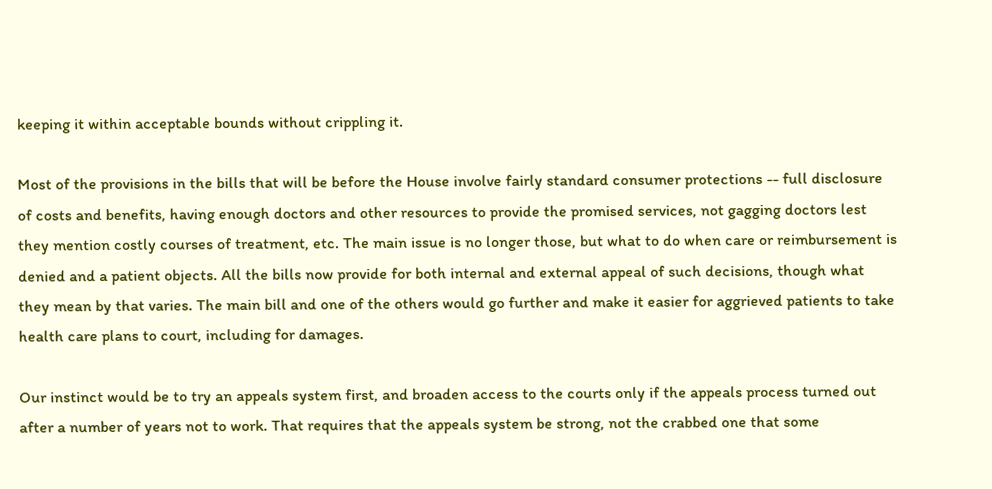keeping it within acceptable bounds without crippling it.

Most of the provisions in the bills that will be before the House involve fairly standard consumer protections -- full disclosure of costs and benefits, having enough doctors and other resources to provide the promised services, not gagging doctors lest they mention costly courses of treatment, etc. The main issue is no longer those, but what to do when care or reimbursement is denied and a patient objects. All the bills now provide for both internal and external appeal of such decisions, though what they mean by that varies. The main bill and one of the others would go further and make it easier for aggrieved patients to take health care plans to court, including for damages.

Our instinct would be to try an appeals system first, and broaden access to the courts only if the appeals process turned out after a number of years not to work. That requires that the appeals system be strong, not the crabbed one that some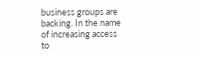business groups are backing. In the name of increasing access to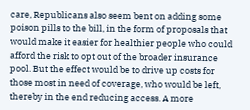care, Republicans also seem bent on adding some poison pills to the bill, in the form of proposals that would make it easier for healthier people who could afford the risk to opt out of the broader insurance pool. But the effect would be to drive up costs for those most in need of coverage, who would be left, thereby in the end reducing access. A more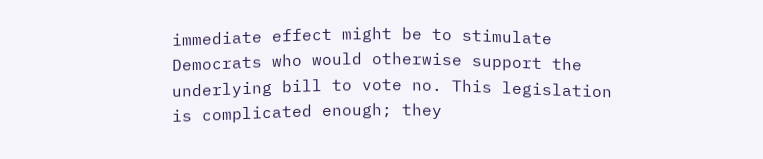immediate effect might be to stimulate Democrats who would otherwise support the underlying bill to vote no. This legislation is complicated enough; they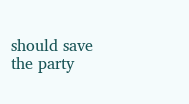should save the party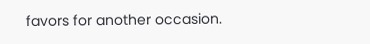favors for another occasion.